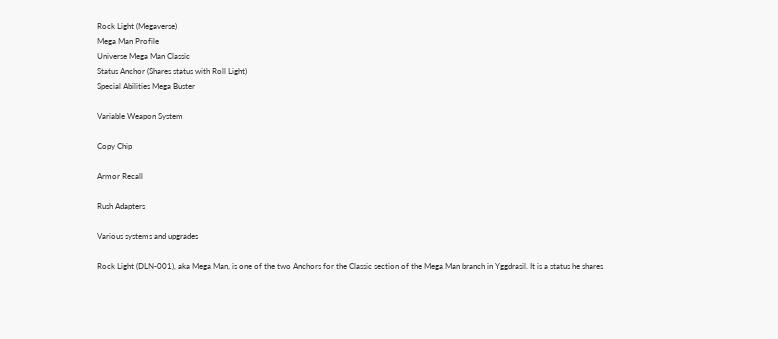Rock Light (Megaverse)
Mega Man Profile
Universe Mega Man Classic
Status Anchor (Shares status with Roll Light)
Special Abilities Mega Buster

Variable Weapon System

Copy Chip

Armor Recall

Rush Adapters

Various systems and upgrades

Rock Light (DLN-001), aka Mega Man, is one of the two Anchors for the Classic section of the Mega Man branch in Yggdrasil. It is a status he shares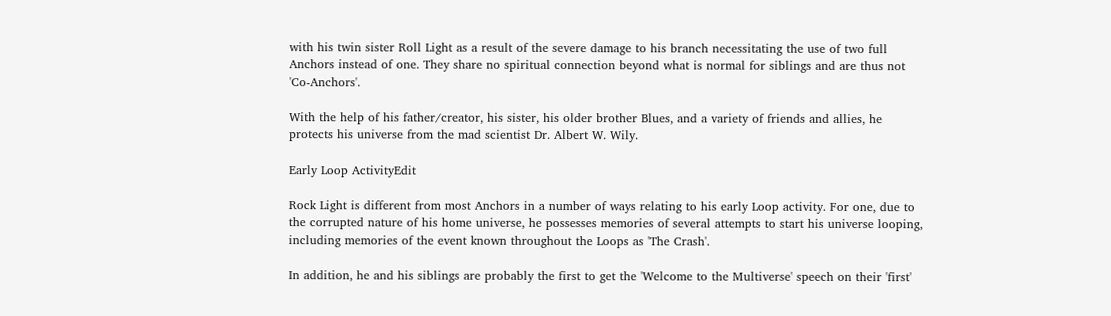with his twin sister Roll Light as a result of the severe damage to his branch necessitating the use of two full Anchors instead of one. They share no spiritual connection beyond what is normal for siblings and are thus not 'Co-Anchors'.

With the help of his father/creator, his sister, his older brother Blues, and a variety of friends and allies, he protects his universe from the mad scientist Dr. Albert W. Wily.

Early Loop ActivityEdit

Rock Light is different from most Anchors in a number of ways relating to his early Loop activity. For one, due to the corrupted nature of his home universe, he possesses memories of several attempts to start his universe looping, including memories of the event known throughout the Loops as 'The Crash'.

In addition, he and his siblings are probably the first to get the 'Welcome to the Multiverse' speech on their 'first'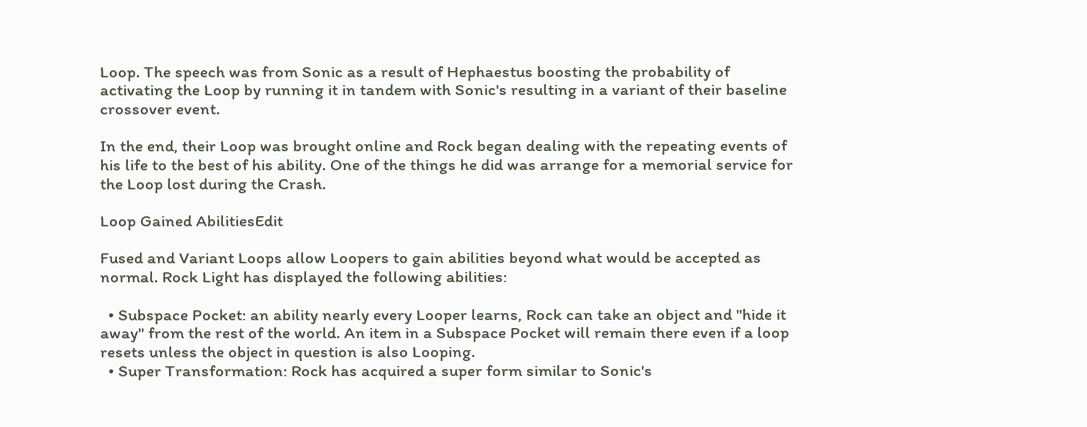Loop. The speech was from Sonic as a result of Hephaestus boosting the probability of activating the Loop by running it in tandem with Sonic's resulting in a variant of their baseline crossover event.

In the end, their Loop was brought online and Rock began dealing with the repeating events of his life to the best of his ability. One of the things he did was arrange for a memorial service for the Loop lost during the Crash.

Loop Gained AbilitiesEdit

Fused and Variant Loops allow Loopers to gain abilities beyond what would be accepted as normal. Rock Light has displayed the following abilities:

  • Subspace Pocket: an ability nearly every Looper learns, Rock can take an object and "hide it away" from the rest of the world. An item in a Subspace Pocket will remain there even if a loop resets unless the object in question is also Looping.
  • Super Transformation: Rock has acquired a super form similar to Sonic's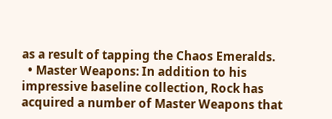as a result of tapping the Chaos Emeralds.
  • Master Weapons: In addition to his impressive baseline collection, Rock has acquired a number of Master Weapons that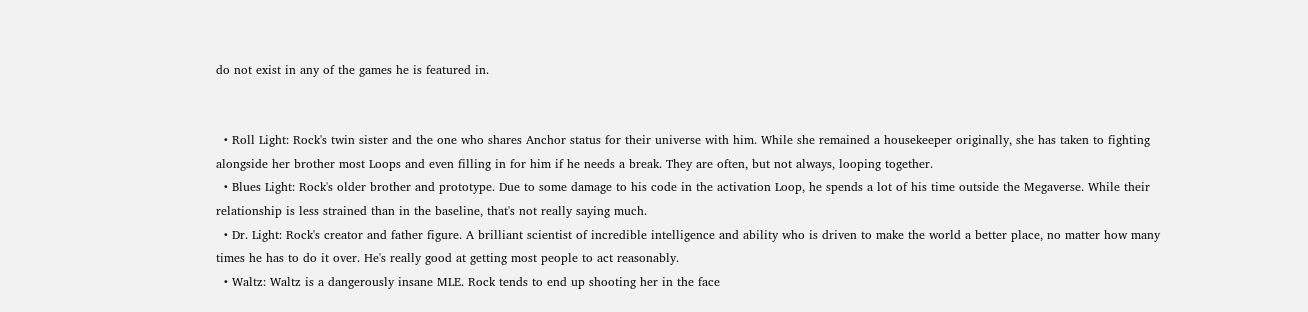do not exist in any of the games he is featured in.


  • Roll Light: Rock's twin sister and the one who shares Anchor status for their universe with him. While she remained a housekeeper originally, she has taken to fighting alongside her brother most Loops and even filling in for him if he needs a break. They are often, but not always, looping together.
  • Blues Light: Rock's older brother and prototype. Due to some damage to his code in the activation Loop, he spends a lot of his time outside the Megaverse. While their relationship is less strained than in the baseline, that's not really saying much.
  • Dr. Light: Rock's creator and father figure. A brilliant scientist of incredible intelligence and ability who is driven to make the world a better place, no matter how many times he has to do it over. He's really good at getting most people to act reasonably.
  • Waltz: Waltz is a dangerously insane MLE. Rock tends to end up shooting her in the face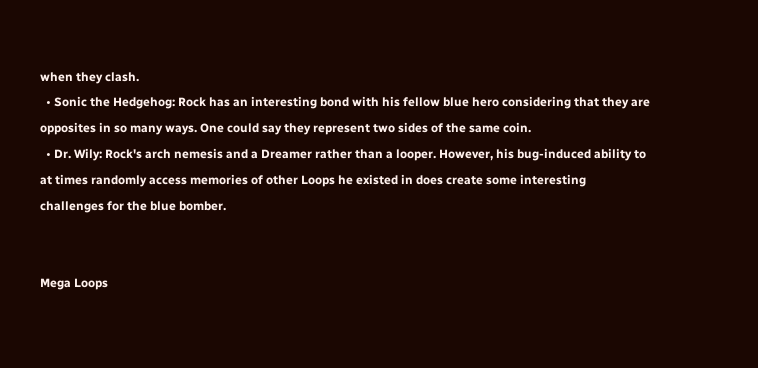when they clash.
  • Sonic the Hedgehog: Rock has an interesting bond with his fellow blue hero considering that they are opposites in so many ways. One could say they represent two sides of the same coin.
  • Dr. Wily: Rock's arch nemesis and a Dreamer rather than a looper. However, his bug-induced ability to at times randomly access memories of other Loops he existed in does create some interesting challenges for the blue bomber.


Mega Loops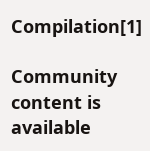Compilation[1]

Community content is available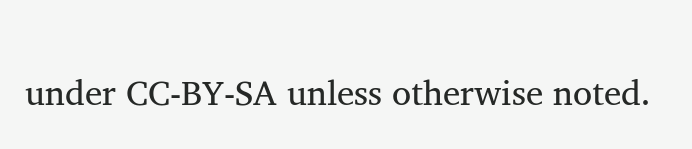under CC-BY-SA unless otherwise noted.